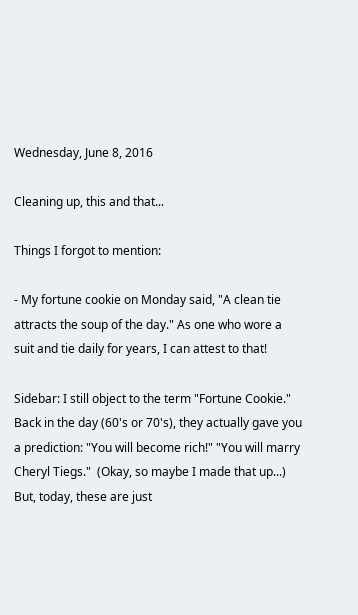Wednesday, June 8, 2016

Cleaning up, this and that...

Things I forgot to mention:

- My fortune cookie on Monday said, "A clean tie attracts the soup of the day." As one who wore a suit and tie daily for years, I can attest to that!

Sidebar: I still object to the term "Fortune Cookie." Back in the day (60's or 70's), they actually gave you a prediction: "You will become rich!" "You will marry Cheryl Tiegs."  (Okay, so maybe I made that up...) But, today, these are just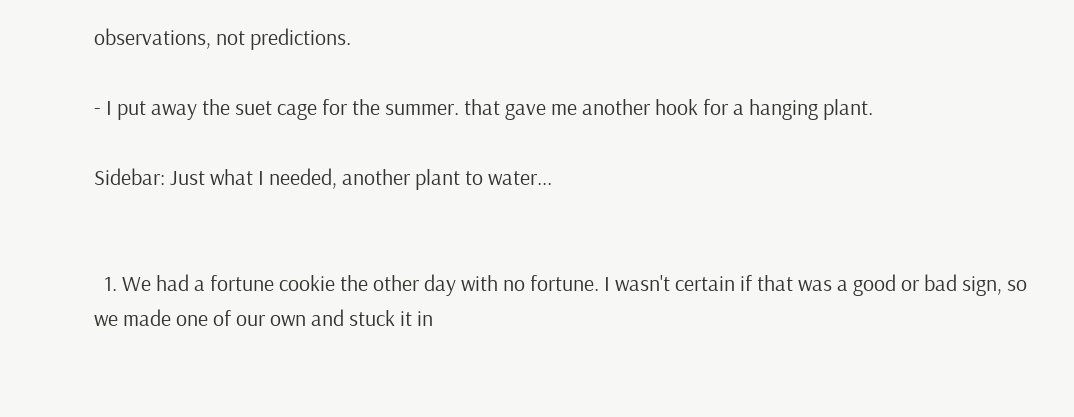observations, not predictions.

- I put away the suet cage for the summer. that gave me another hook for a hanging plant.

Sidebar: Just what I needed, another plant to water...


  1. We had a fortune cookie the other day with no fortune. I wasn't certain if that was a good or bad sign, so we made one of our own and stuck it in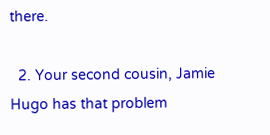there.

  2. Your second cousin, Jamie Hugo has that problem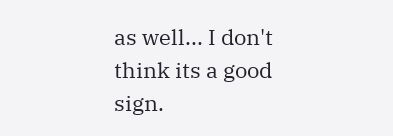as well... I don't think its a good sign.